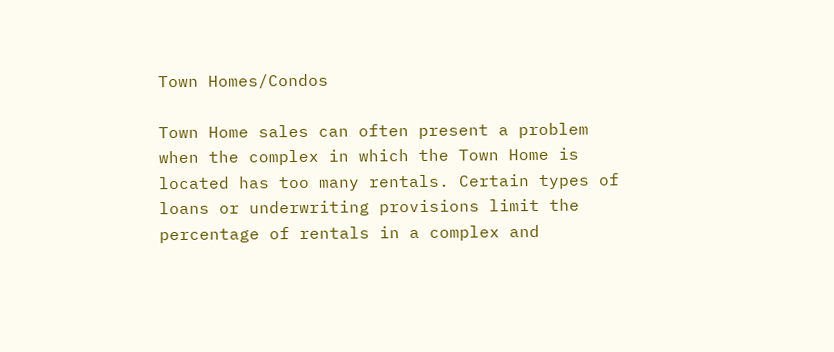Town Homes/Condos

Town Home sales can often present a problem when the complex in which the Town Home is located has too many rentals. Certain types of loans or underwriting provisions limit the percentage of rentals in a complex and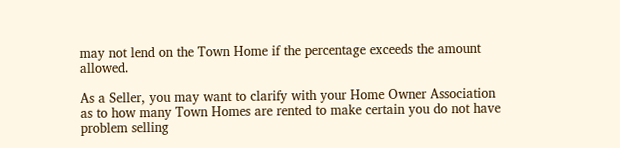may not lend on the Town Home if the percentage exceeds the amount allowed.

As a Seller, you may want to clarify with your Home Owner Association as to how many Town Homes are rented to make certain you do not have problem selling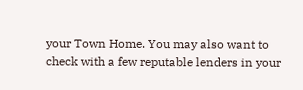your Town Home. You may also want to check with a few reputable lenders in your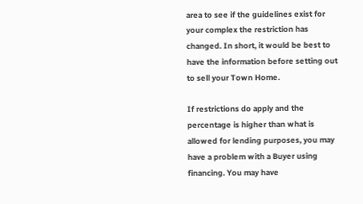area to see if the guidelines exist for your complex the restriction has changed. In short, it would be best to have the information before setting out to sell your Town Home.

If restrictions do apply and the percentage is higher than what is allowed for lending purposes, you may have a problem with a Buyer using financing. You may have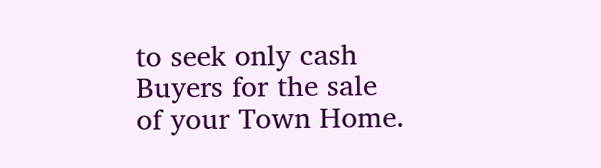to seek only cash Buyers for the sale of your Town Home.